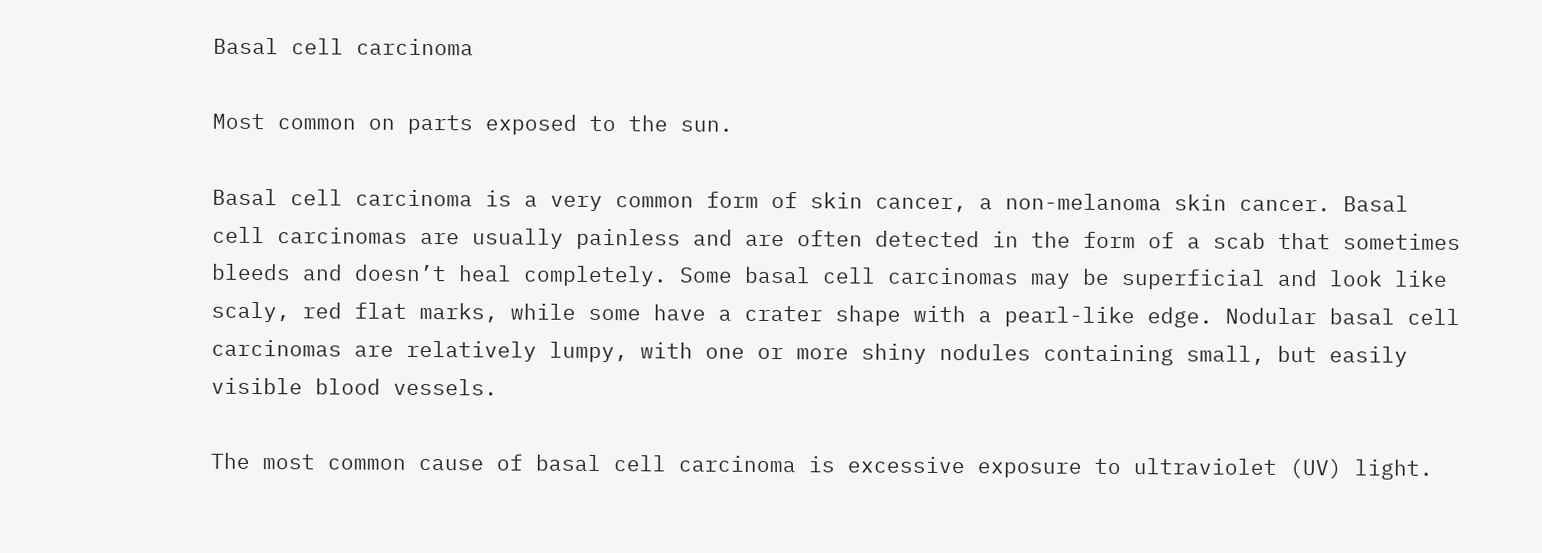Basal cell carcinoma

Most common on parts exposed to the sun.

Basal cell carcinoma is a very common form of skin cancer, a non-melanoma skin cancer. Basal cell carcinomas are usually painless and are often detected in the form of a scab that sometimes bleeds and doesn’t heal completely. Some basal cell carcinomas may be superficial and look like scaly, red flat marks, while some have a crater shape with a pearl-like edge. Nodular basal cell carcinomas are relatively lumpy, with one or more shiny nodules containing small, but easily visible blood vessels.

The most common cause of basal cell carcinoma is excessive exposure to ultraviolet (UV) light.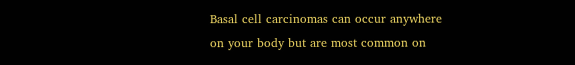Basal cell carcinomas can occur anywhere on your body but are most common on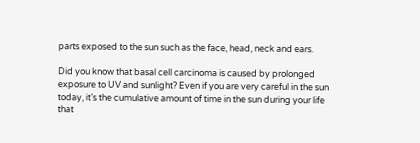parts exposed to the sun such as the face, head, neck and ears.

Did you know that basal cell carcinoma is caused by prolonged exposure to UV and sunlight? Even if you are very careful in the sun today, it’s the cumulative amount of time in the sun during your life that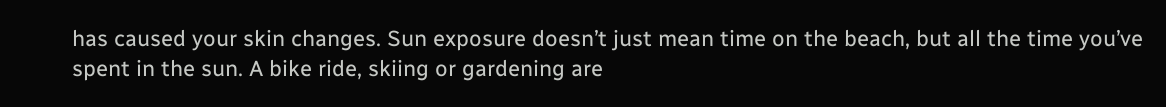has caused your skin changes. Sun exposure doesn’t just mean time on the beach, but all the time you’ve spent in the sun. A bike ride, skiing or gardening are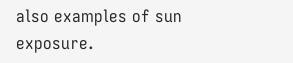also examples of sun exposure.